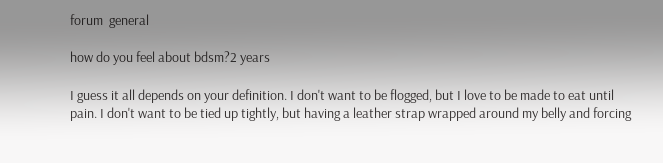forum  general

how do you feel about bdsm?2 years

I guess it all depends on your definition. I don't want to be flogged, but I love to be made to eat until pain. I don't want to be tied up tightly, but having a leather strap wrapped around my belly and forcing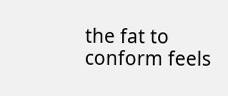the fat to conform feels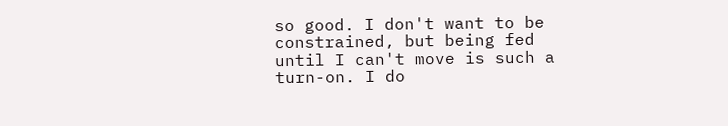so good. I don't want to be constrained, but being fed until I can't move is such a turn-on. I do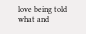love being told what and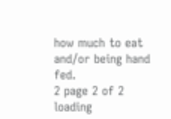how much to eat and/or being hand fed.
2 page 2 of 2   loading